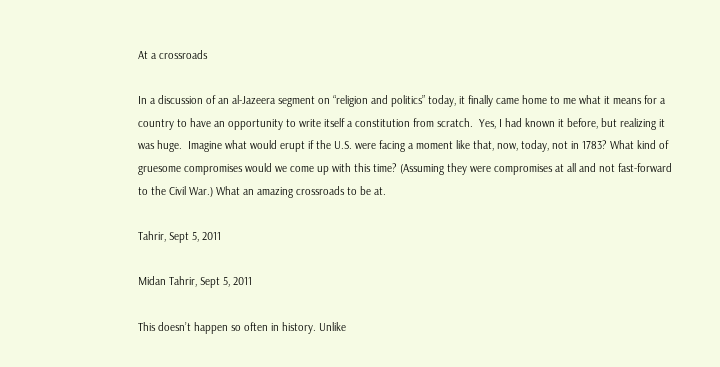At a crossroads

In a discussion of an al-Jazeera segment on “religion and politics” today, it finally came home to me what it means for a country to have an opportunity to write itself a constitution from scratch.  Yes, I had known it before, but realizing it was huge.  Imagine what would erupt if the U.S. were facing a moment like that, now, today, not in 1783? What kind of gruesome compromises would we come up with this time? (Assuming they were compromises at all and not fast-forward to the Civil War.) What an amazing crossroads to be at.

Tahrir, Sept 5, 2011

Midan Tahrir, Sept 5, 2011

This doesn’t happen so often in history. Unlike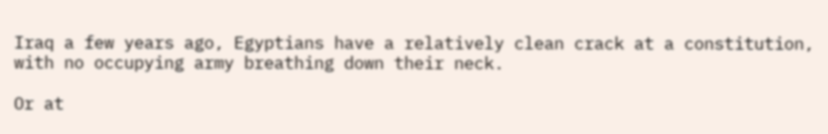Iraq a few years ago, Egyptians have a relatively clean crack at a constitution, with no occupying army breathing down their neck.

Or at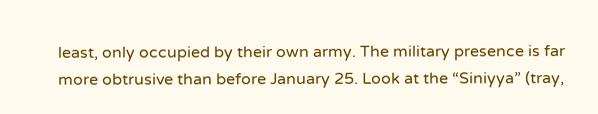least, only occupied by their own army. The military presence is far more obtrusive than before January 25. Look at the “Siniyya” (tray,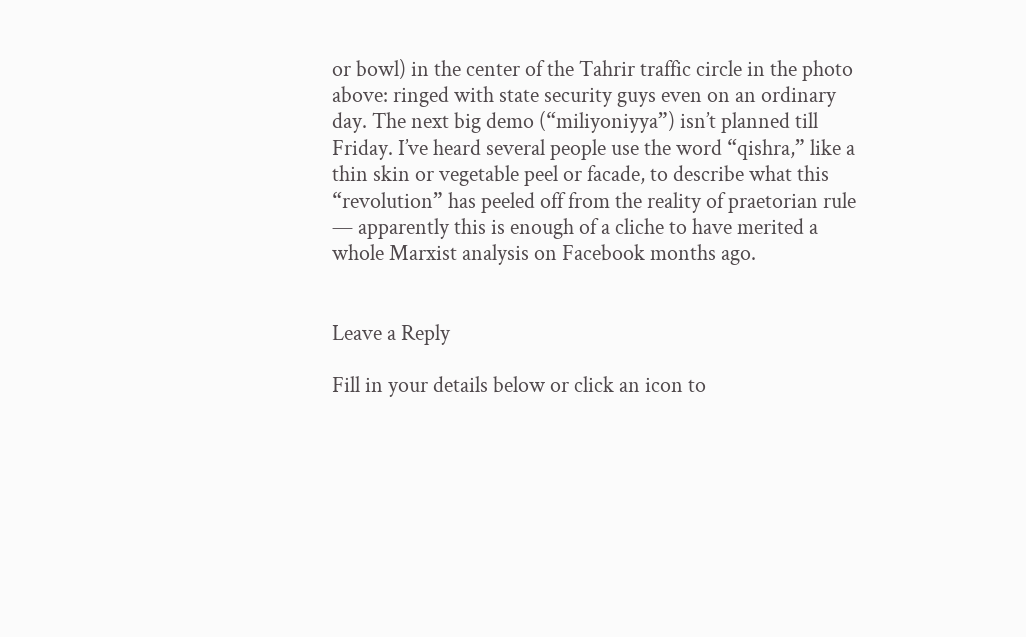or bowl) in the center of the Tahrir traffic circle in the photo above: ringed with state security guys even on an ordinary day. The next big demo (“miliyoniyya”) isn’t planned till Friday. I’ve heard several people use the word “qishra,” like a thin skin or vegetable peel or facade, to describe what this “revolution” has peeled off from the reality of praetorian rule — apparently this is enough of a cliche to have merited a whole Marxist analysis on Facebook months ago.


Leave a Reply

Fill in your details below or click an icon to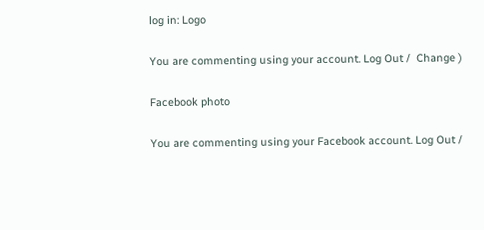log in: Logo

You are commenting using your account. Log Out /  Change )

Facebook photo

You are commenting using your Facebook account. Log Out /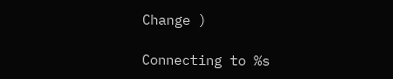Change )

Connecting to %s